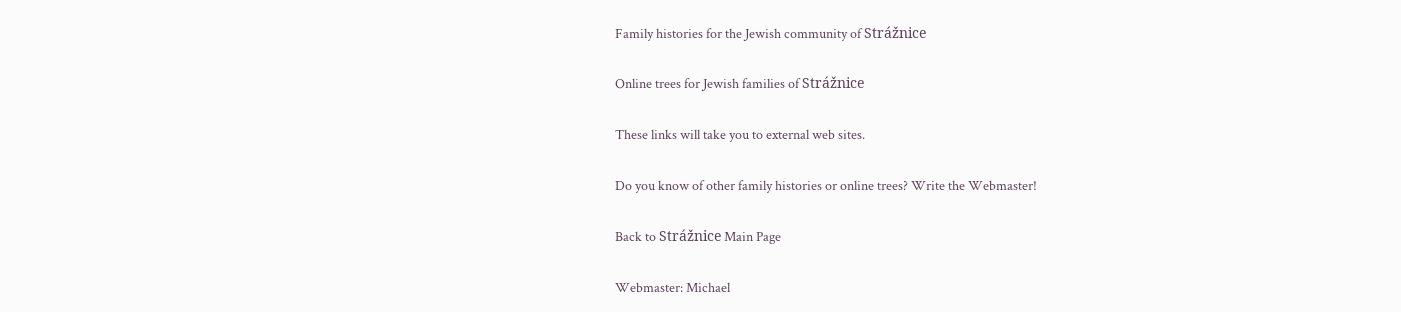Family histories for the Jewish community of Strážnice

Online trees for Jewish families of Strážnice

These links will take you to external web sites.

Do you know of other family histories or online trees? Write the Webmaster!

Back to Strážnice Main Page

Webmaster: Michael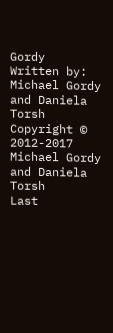Gordy
Written by: Michael Gordy and Daniela Torsh
Copyright © 2012-2017 Michael Gordy and Daniela Torsh
Last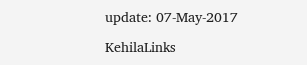update: 07-May-2017

KehilaLinks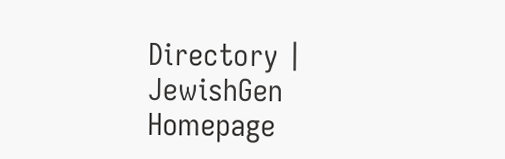Directory | JewishGen Homepage